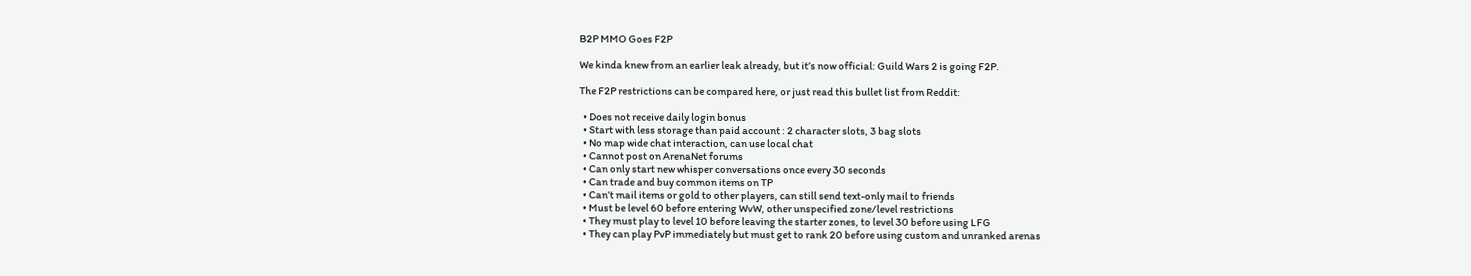B2P MMO Goes F2P

We kinda knew from an earlier leak already, but it’s now official: Guild Wars 2 is going F2P.

The F2P restrictions can be compared here, or just read this bullet list from Reddit:

  • Does not receive daily login bonus
  • Start with less storage than paid account : 2 character slots, 3 bag slots
  • No map wide chat interaction, can use local chat
  • Cannot post on ArenaNet forums
  • Can only start new whisper conversations once every 30 seconds
  • Can trade and buy common items on TP
  • Can’t mail items or gold to other players, can still send text-only mail to friends
  • Must be level 60 before entering WvW, other unspecified zone/level restrictions
  • They must play to level 10 before leaving the starter zones, to level 30 before using LFG
  • They can play PvP immediately but must get to rank 20 before using custom and unranked arenas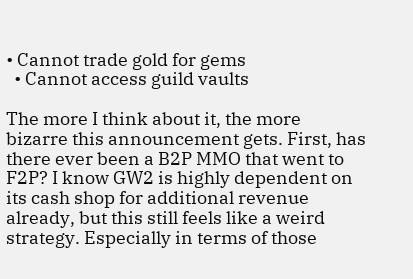• Cannot trade gold for gems
  • Cannot access guild vaults

The more I think about it, the more bizarre this announcement gets. First, has there ever been a B2P MMO that went to F2P? I know GW2 is highly dependent on its cash shop for additional revenue already, but this still feels like a weird strategy. Especially in terms of those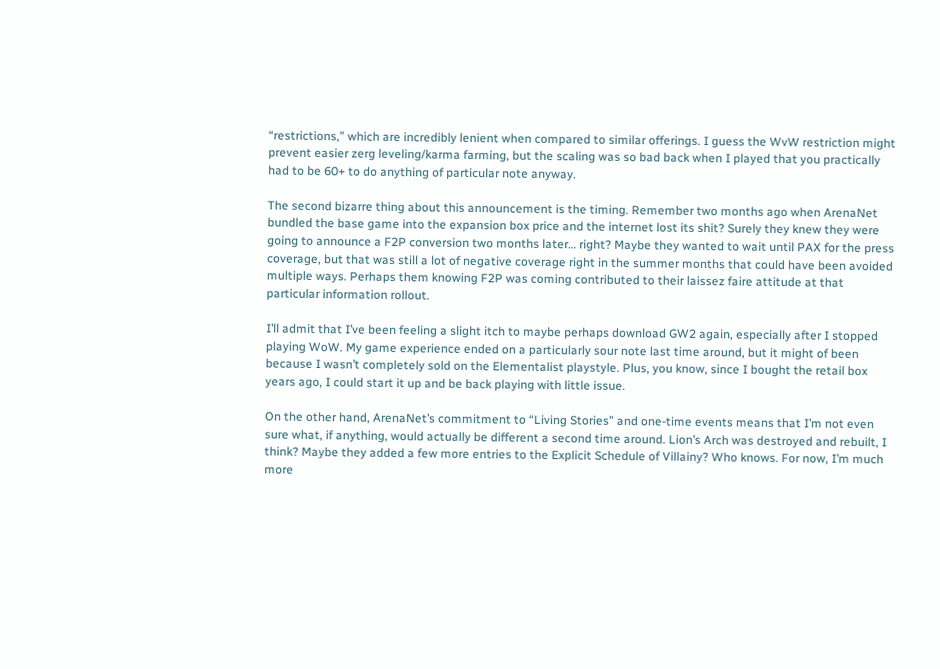“restrictions,” which are incredibly lenient when compared to similar offerings. I guess the WvW restriction might prevent easier zerg leveling/karma farming, but the scaling was so bad back when I played that you practically had to be 60+ to do anything of particular note anyway.

The second bizarre thing about this announcement is the timing. Remember two months ago when ArenaNet bundled the base game into the expansion box price and the internet lost its shit? Surely they knew they were going to announce a F2P conversion two months later… right? Maybe they wanted to wait until PAX for the press coverage, but that was still a lot of negative coverage right in the summer months that could have been avoided multiple ways. Perhaps them knowing F2P was coming contributed to their laissez faire attitude at that particular information rollout.

I’ll admit that I’ve been feeling a slight itch to maybe perhaps download GW2 again, especially after I stopped playing WoW. My game experience ended on a particularly sour note last time around, but it might of been because I wasn’t completely sold on the Elementalist playstyle. Plus, you know, since I bought the retail box years ago, I could start it up and be back playing with little issue.

On the other hand, ArenaNet’s commitment to “Living Stories” and one-time events means that I’m not even sure what, if anything, would actually be different a second time around. Lion’s Arch was destroyed and rebuilt, I think? Maybe they added a few more entries to the Explicit Schedule of Villainy? Who knows. For now, I’m much more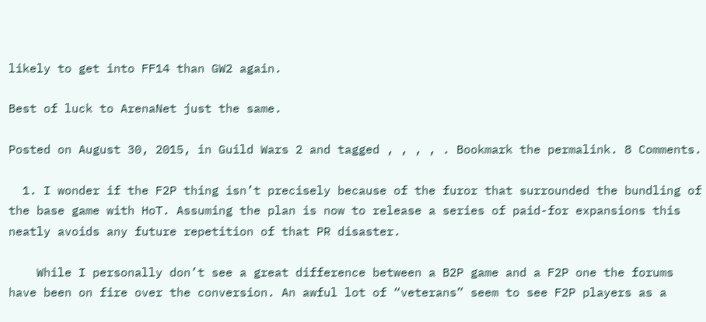likely to get into FF14 than GW2 again.

Best of luck to ArenaNet just the same.

Posted on August 30, 2015, in Guild Wars 2 and tagged , , , , . Bookmark the permalink. 8 Comments.

  1. I wonder if the F2P thing isn’t precisely because of the furor that surrounded the bundling of the base game with HoT. Assuming the plan is now to release a series of paid-for expansions this neatly avoids any future repetition of that PR disaster.

    While I personally don’t see a great difference between a B2P game and a F2P one the forums have been on fire over the conversion. An awful lot of “veterans” seem to see F2P players as a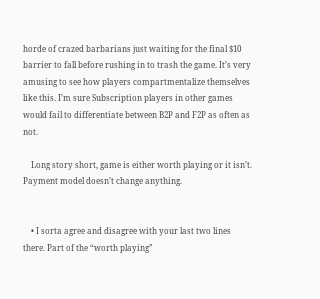horde of crazed barbarians just waiting for the final $10 barrier to fall before rushing in to trash the game. It’s very amusing to see how players compartmentalize themselves like this. I’m sure Subscription players in other games would fail to differentiate between B2P and F2P as often as not.

    Long story short, game is either worth playing or it isn’t. Payment model doesn’t change anything.


    • I sorta agree and disagree with your last two lines there. Part of the “worth playing”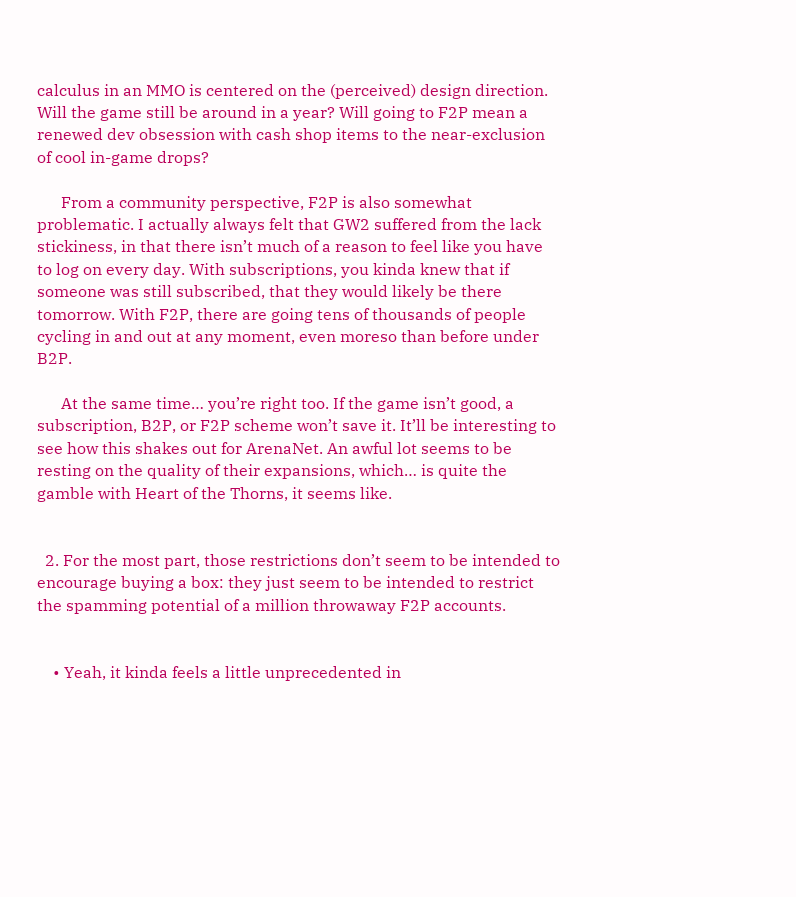calculus in an MMO is centered on the (perceived) design direction. Will the game still be around in a year? Will going to F2P mean a renewed dev obsession with cash shop items to the near-exclusion of cool in-game drops?

      From a community perspective, F2P is also somewhat problematic. I actually always felt that GW2 suffered from the lack stickiness, in that there isn’t much of a reason to feel like you have to log on every day. With subscriptions, you kinda knew that if someone was still subscribed, that they would likely be there tomorrow. With F2P, there are going tens of thousands of people cycling in and out at any moment, even moreso than before under B2P.

      At the same time… you’re right too. If the game isn’t good, a subscription, B2P, or F2P scheme won’t save it. It’ll be interesting to see how this shakes out for ArenaNet. An awful lot seems to be resting on the quality of their expansions, which… is quite the gamble with Heart of the Thorns, it seems like.


  2. For the most part, those restrictions don’t seem to be intended to encourage buying a box: they just seem to be intended to restrict the spamming potential of a million throwaway F2P accounts.


    • Yeah, it kinda feels a little unprecedented in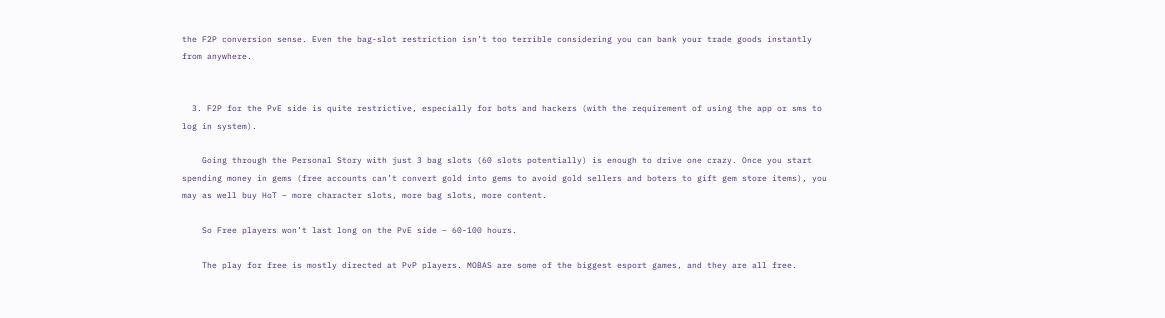the F2P conversion sense. Even the bag-slot restriction isn’t too terrible considering you can bank your trade goods instantly from anywhere.


  3. F2P for the PvE side is quite restrictive, especially for bots and hackers (with the requirement of using the app or sms to log in system).

    Going through the Personal Story with just 3 bag slots (60 slots potentially) is enough to drive one crazy. Once you start spending money in gems (free accounts can’t convert gold into gems to avoid gold sellers and boters to gift gem store items), you may as well buy HoT – more character slots, more bag slots, more content.

    So Free players won’t last long on the PvE side – 60-100 hours.

    The play for free is mostly directed at PvP players. MOBAS are some of the biggest esport games, and they are all free.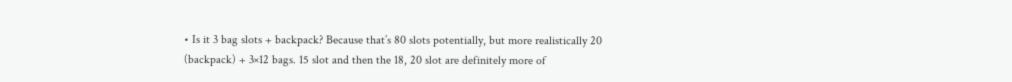• Is it 3 bag slots + backpack? Because that’s 80 slots potentially, but more realistically 20 (backpack) + 3×12 bags. 15 slot and then the 18, 20 slot are definitely more of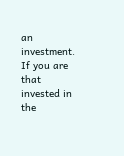an investment. If you are that invested in the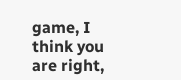game, I think you are right,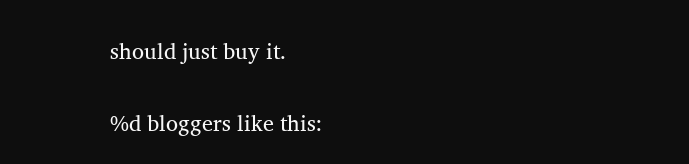should just buy it.


%d bloggers like this: